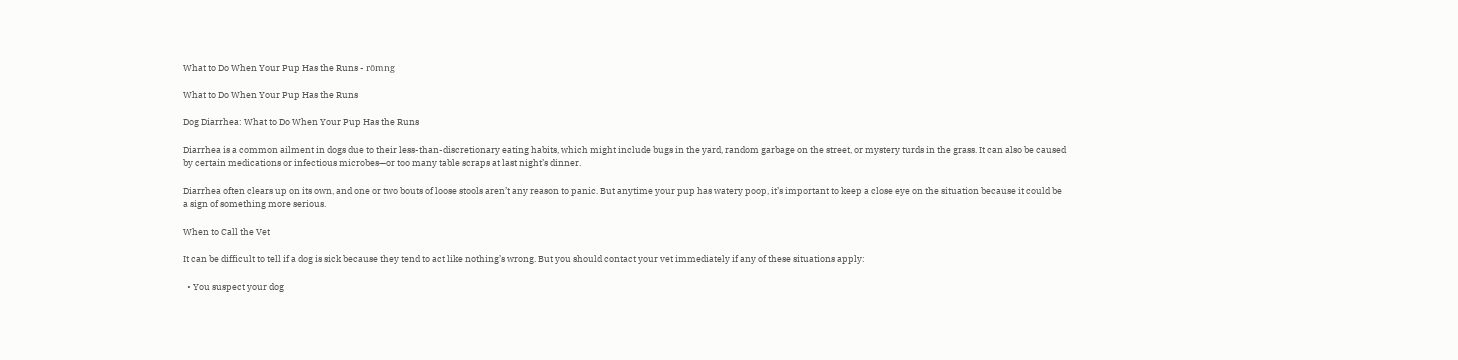What to Do When Your Pup Has the Runs - rōmng

What to Do When Your Pup Has the Runs

Dog Diarrhea: What to Do When Your Pup Has the Runs

Diarrhea is a common ailment in dogs due to their less-than-discretionary eating habits, which might include bugs in the yard, random garbage on the street, or mystery turds in the grass. It can also be caused by certain medications or infectious microbes—or too many table scraps at last night’s dinner.

Diarrhea often clears up on its own, and one or two bouts of loose stools aren’t any reason to panic. But anytime your pup has watery poop, it’s important to keep a close eye on the situation because it could be a sign of something more serious.

When to Call the Vet

It can be difficult to tell if a dog is sick because they tend to act like nothing’s wrong. But you should contact your vet immediately if any of these situations apply:

  • You suspect your dog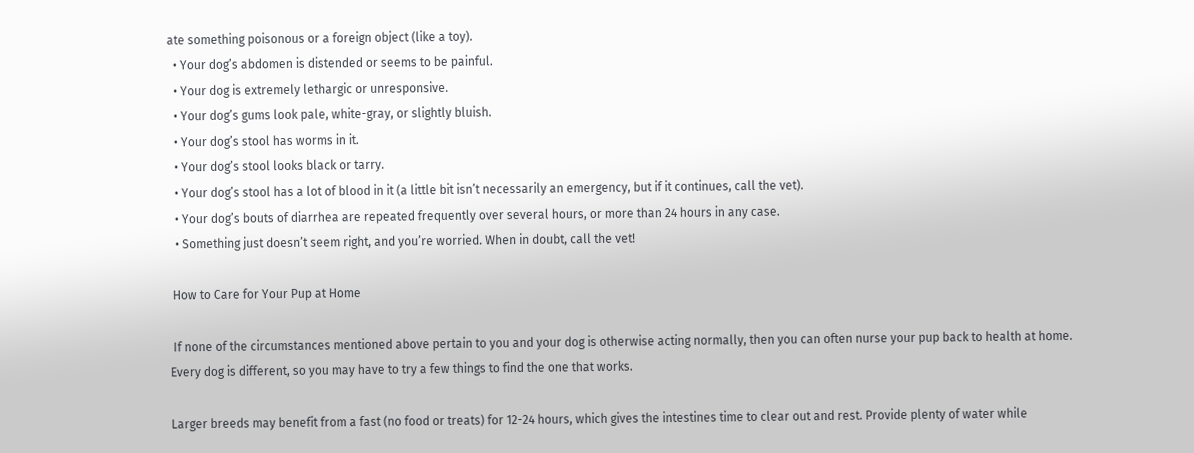ate something poisonous or a foreign object (like a toy).
  • Your dog’s abdomen is distended or seems to be painful.
  • Your dog is extremely lethargic or unresponsive.
  • Your dog’s gums look pale, white-gray, or slightly bluish.
  • Your dog’s stool has worms in it.
  • Your dog’s stool looks black or tarry.
  • Your dog’s stool has a lot of blood in it (a little bit isn’t necessarily an emergency, but if it continues, call the vet).
  • Your dog’s bouts of diarrhea are repeated frequently over several hours, or more than 24 hours in any case.
  • Something just doesn’t seem right, and you’re worried. When in doubt, call the vet!

 How to Care for Your Pup at Home

 If none of the circumstances mentioned above pertain to you and your dog is otherwise acting normally, then you can often nurse your pup back to health at home. Every dog is different, so you may have to try a few things to find the one that works.

Larger breeds may benefit from a fast (no food or treats) for 12-24 hours, which gives the intestines time to clear out and rest. Provide plenty of water while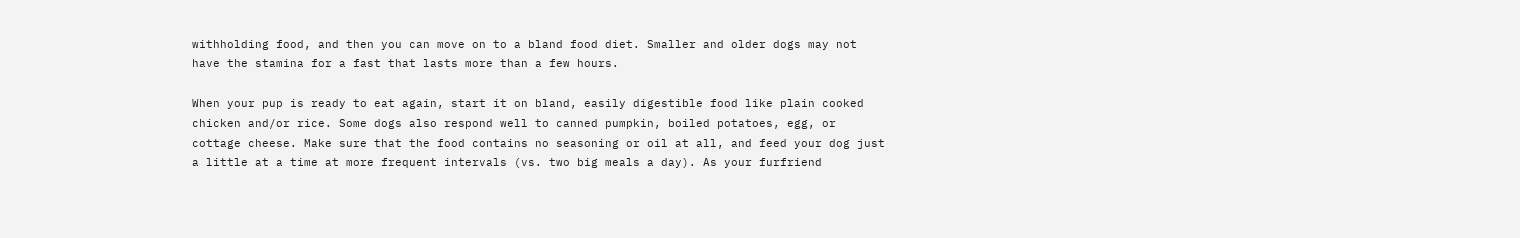withholding food, and then you can move on to a bland food diet. Smaller and older dogs may not have the stamina for a fast that lasts more than a few hours.

When your pup is ready to eat again, start it on bland, easily digestible food like plain cooked chicken and/or rice. Some dogs also respond well to canned pumpkin, boiled potatoes, egg, or cottage cheese. Make sure that the food contains no seasoning or oil at all, and feed your dog just a little at a time at more frequent intervals (vs. two big meals a day). As your furfriend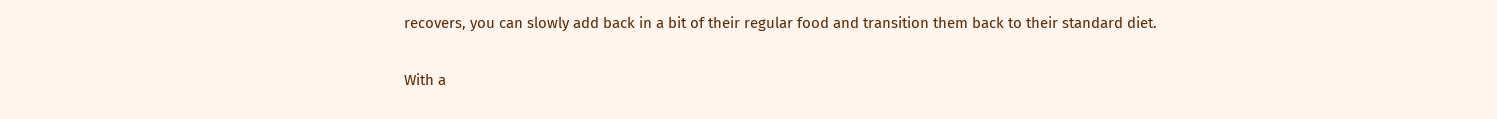recovers, you can slowly add back in a bit of their regular food and transition them back to their standard diet.

With a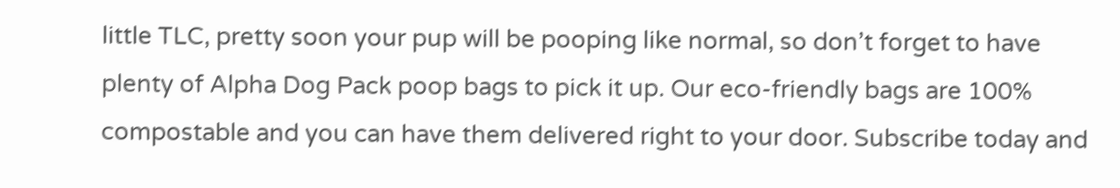little TLC, pretty soon your pup will be pooping like normal, so don’t forget to have plenty of Alpha Dog Pack poop bags to pick it up. Our eco-friendly bags are 100% compostable and you can have them delivered right to your door. Subscribe today and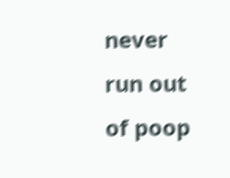never run out of poop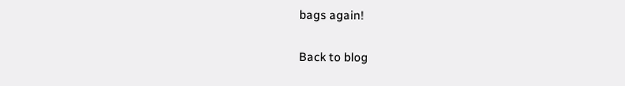bags again!

Back to blog